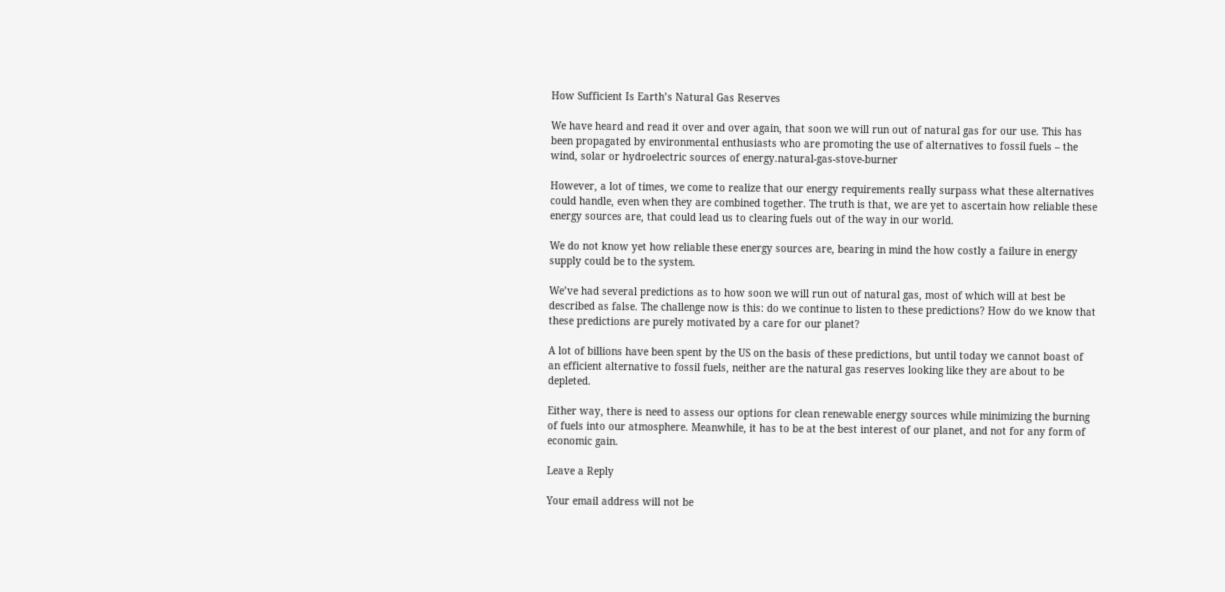How Sufficient Is Earth’s Natural Gas Reserves

We have heard and read it over and over again, that soon we will run out of natural gas for our use. This has been propagated by environmental enthusiasts who are promoting the use of alternatives to fossil fuels – the wind, solar or hydroelectric sources of energy.natural-gas-stove-burner

However, a lot of times, we come to realize that our energy requirements really surpass what these alternatives could handle, even when they are combined together. The truth is that, we are yet to ascertain how reliable these energy sources are, that could lead us to clearing fuels out of the way in our world.

We do not know yet how reliable these energy sources are, bearing in mind the how costly a failure in energy supply could be to the system.

We’ve had several predictions as to how soon we will run out of natural gas, most of which will at best be described as false. The challenge now is this: do we continue to listen to these predictions? How do we know that these predictions are purely motivated by a care for our planet?

A lot of billions have been spent by the US on the basis of these predictions, but until today we cannot boast of an efficient alternative to fossil fuels, neither are the natural gas reserves looking like they are about to be depleted.

Either way, there is need to assess our options for clean renewable energy sources while minimizing the burning of fuels into our atmosphere. Meanwhile, it has to be at the best interest of our planet, and not for any form of economic gain.

Leave a Reply

Your email address will not be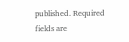published. Required fields are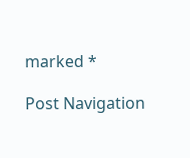marked *

Post Navigation